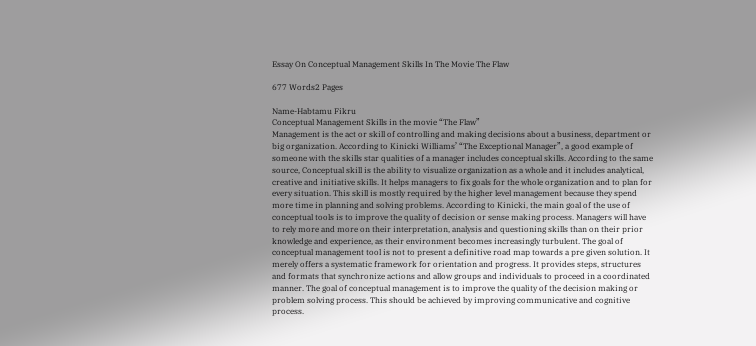Essay On Conceptual Management Skills In The Movie The Flaw

677 Words2 Pages

Name-Habtamu Fikru
Conceptual Management Skills in the movie “The Flaw”
Management is the act or skill of controlling and making decisions about a business, department or big organization. According to Kinicki Williams’ “The Exceptional Manager”, a good example of someone with the skills star qualities of a manager includes conceptual skills. According to the same source, Conceptual skill is the ability to visualize organization as a whole and it includes analytical, creative and initiative skills. It helps managers to fix goals for the whole organization and to plan for every situation. This skill is mostly required by the higher level management because they spend more time in planning and solving problems. According to Kinicki, the main goal of the use of conceptual tools is to improve the quality of decision or sense making process. Managers will have to rely more and more on their interpretation, analysis and questioning skills than on their prior knowledge and experience, as their environment becomes increasingly turbulent. The goal of conceptual management tool is not to present a definitive road map towards a pre given solution. It merely offers a systematic framework for orientation and progress. It provides steps, structures and formats that synchronize actions and allow groups and individuals to proceed in a coordinated manner. The goal of conceptual management is to improve the quality of the decision making or problem solving process. This should be achieved by improving communicative and cognitive process.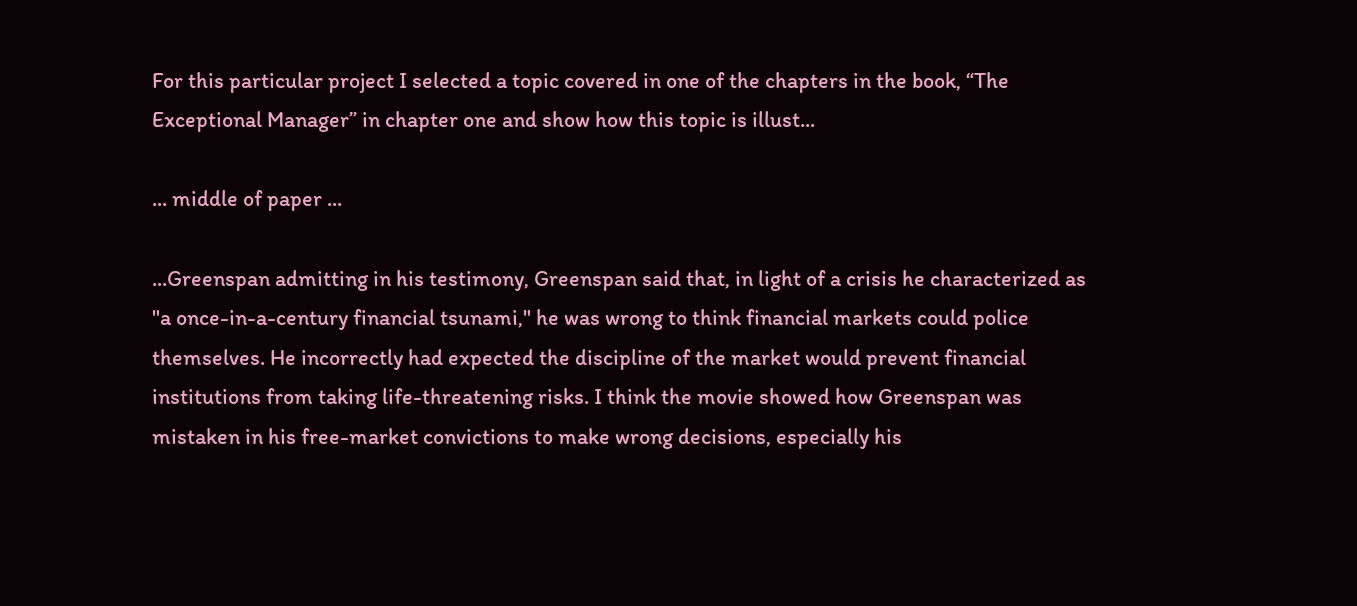For this particular project I selected a topic covered in one of the chapters in the book, “The Exceptional Manager” in chapter one and show how this topic is illust...

... middle of paper ...

...Greenspan admitting in his testimony, Greenspan said that, in light of a crisis he characterized as "a once-in-a-century financial tsunami," he was wrong to think financial markets could police themselves. He incorrectly had expected the discipline of the market would prevent financial institutions from taking life-threatening risks. I think the movie showed how Greenspan was mistaken in his free-market convictions to make wrong decisions, especially his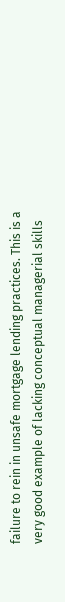failure to rein in unsafe mortgage lending practices. This is a very good example of lacking conceptual managerial skills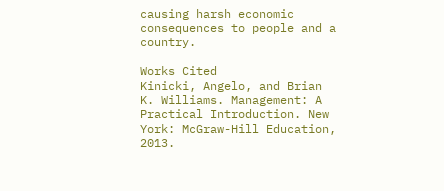causing harsh economic consequences to people and a country.

Works Cited
Kinicki, Angelo, and Brian K. Williams. Management: A Practical Introduction. New York: McGraw-Hill Education, 2013.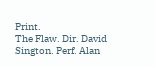Print.
The Flaw. Dir. David Sington. Perf. Alan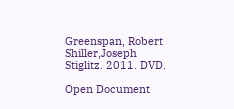Greenspan, Robert Shiller,Joseph Stiglitz. 2011. DVD.

Open Document